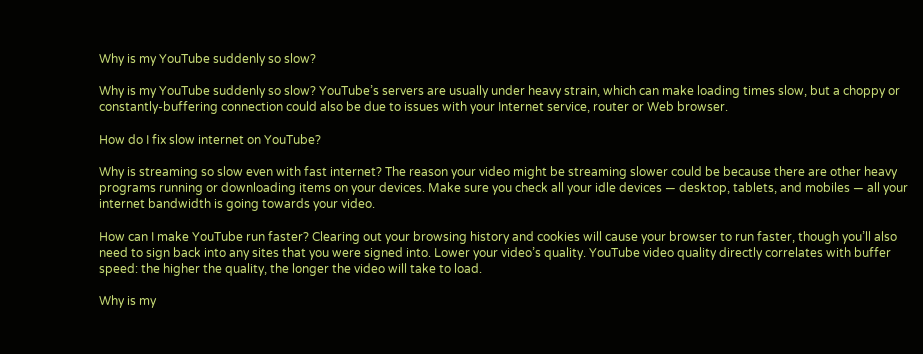Why is my YouTube suddenly so slow?

Why is my YouTube suddenly so slow? YouTube’s servers are usually under heavy strain, which can make loading times slow, but a choppy or constantly-buffering connection could also be due to issues with your Internet service, router or Web browser.

How do I fix slow internet on YouTube?

Why is streaming so slow even with fast internet? The reason your video might be streaming slower could be because there are other heavy programs running or downloading items on your devices. Make sure you check all your idle devices — desktop, tablets, and mobiles — all your internet bandwidth is going towards your video.

How can I make YouTube run faster? Clearing out your browsing history and cookies will cause your browser to run faster, though you’ll also need to sign back into any sites that you were signed into. Lower your video’s quality. YouTube video quality directly correlates with buffer speed: the higher the quality, the longer the video will take to load.

Why is my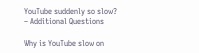YouTube suddenly so slow? – Additional Questions

Why is YouTube slow on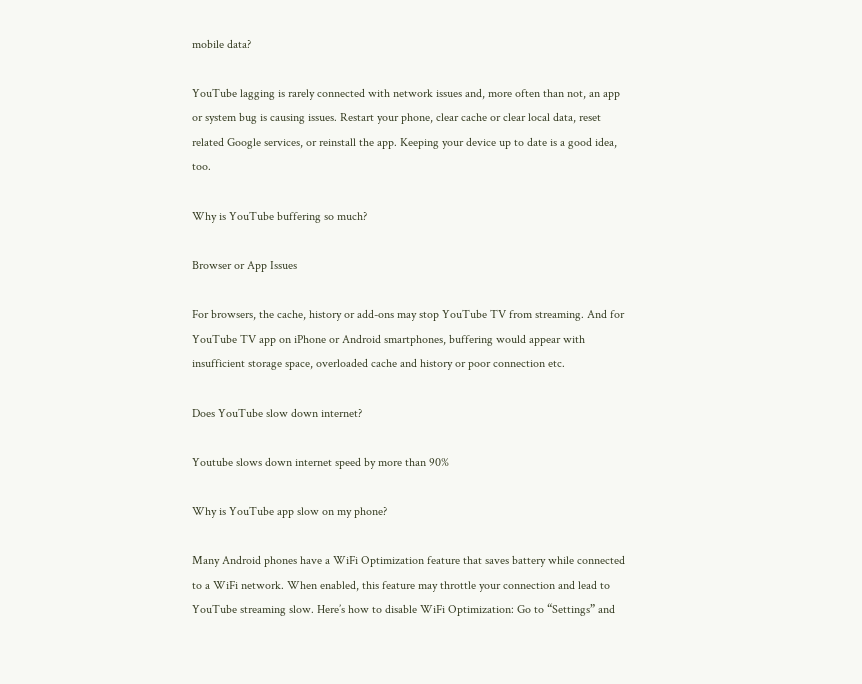mobile data?

YouTube lagging is rarely connected with network issues and, more often than not, an app or system bug is causing issues. Restart your phone, clear cache or clear local data, reset related Google services, or reinstall the app. Keeping your device up to date is a good idea, too.

Why is YouTube buffering so much?

Browser or App Issues

For browsers, the cache, history or add-ons may stop YouTube TV from streaming. And for YouTube TV app on iPhone or Android smartphones, buffering would appear with insufficient storage space, overloaded cache and history or poor connection etc.

Does YouTube slow down internet?

Youtube slows down internet speed by more than 90%

Why is YouTube app slow on my phone?

Many Android phones have a WiFi Optimization feature that saves battery while connected to a WiFi network. When enabled, this feature may throttle your connection and lead to YouTube streaming slow. Here’s how to disable WiFi Optimization: Go to “Settings” and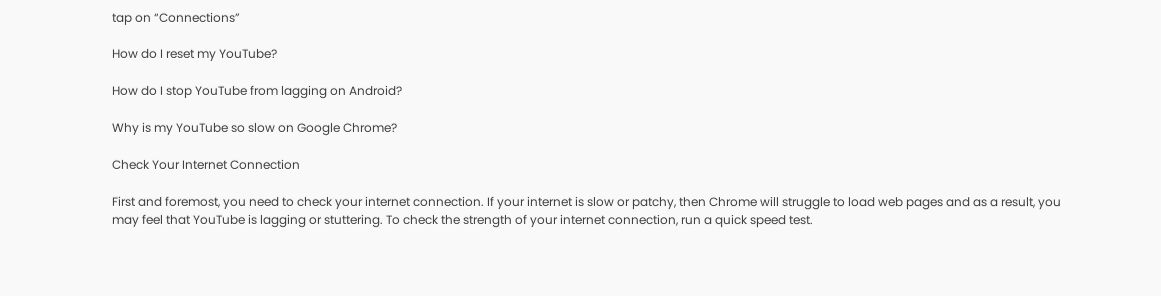tap on “Connections”

How do I reset my YouTube?

How do I stop YouTube from lagging on Android?

Why is my YouTube so slow on Google Chrome?

Check Your Internet Connection

First and foremost, you need to check your internet connection. If your internet is slow or patchy, then Chrome will struggle to load web pages and as a result, you may feel that YouTube is lagging or stuttering. To check the strength of your internet connection, run a quick speed test.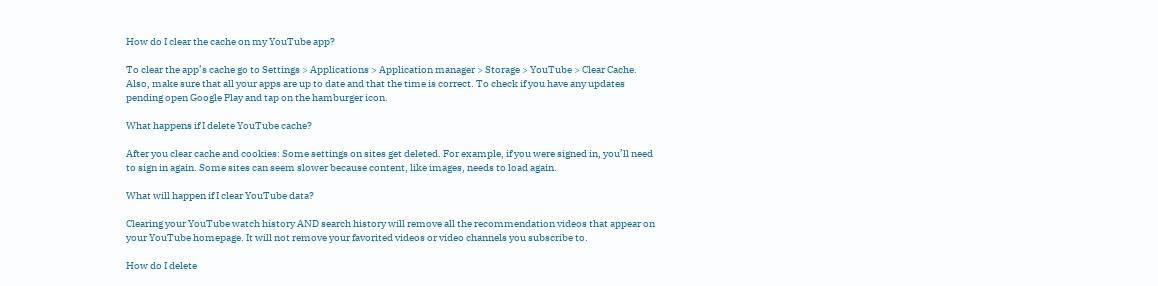How do I clear the cache on my YouTube app?

To clear the app’s cache go to Settings > Applications > Application manager > Storage > YouTube > Clear Cache. Also, make sure that all your apps are up to date and that the time is correct. To check if you have any updates pending open Google Play and tap on the hamburger icon.

What happens if I delete YouTube cache?

After you clear cache and cookies: Some settings on sites get deleted. For example, if you were signed in, you’ll need to sign in again. Some sites can seem slower because content, like images, needs to load again.

What will happen if I clear YouTube data?

Clearing your YouTube watch history AND search history will remove all the recommendation videos that appear on your YouTube homepage. It will not remove your favorited videos or video channels you subscribe to.

How do I delete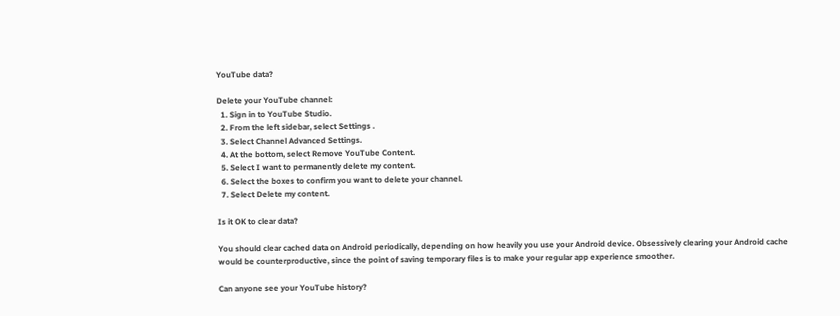YouTube data?

Delete your YouTube channel:
  1. Sign in to YouTube Studio.
  2. From the left sidebar, select Settings .
  3. Select Channel Advanced Settings.
  4. At the bottom, select Remove YouTube Content.
  5. Select I want to permanently delete my content.
  6. Select the boxes to confirm you want to delete your channel.
  7. Select Delete my content.

Is it OK to clear data?

You should clear cached data on Android periodically, depending on how heavily you use your Android device. Obsessively clearing your Android cache would be counterproductive, since the point of saving temporary files is to make your regular app experience smoother.

Can anyone see your YouTube history?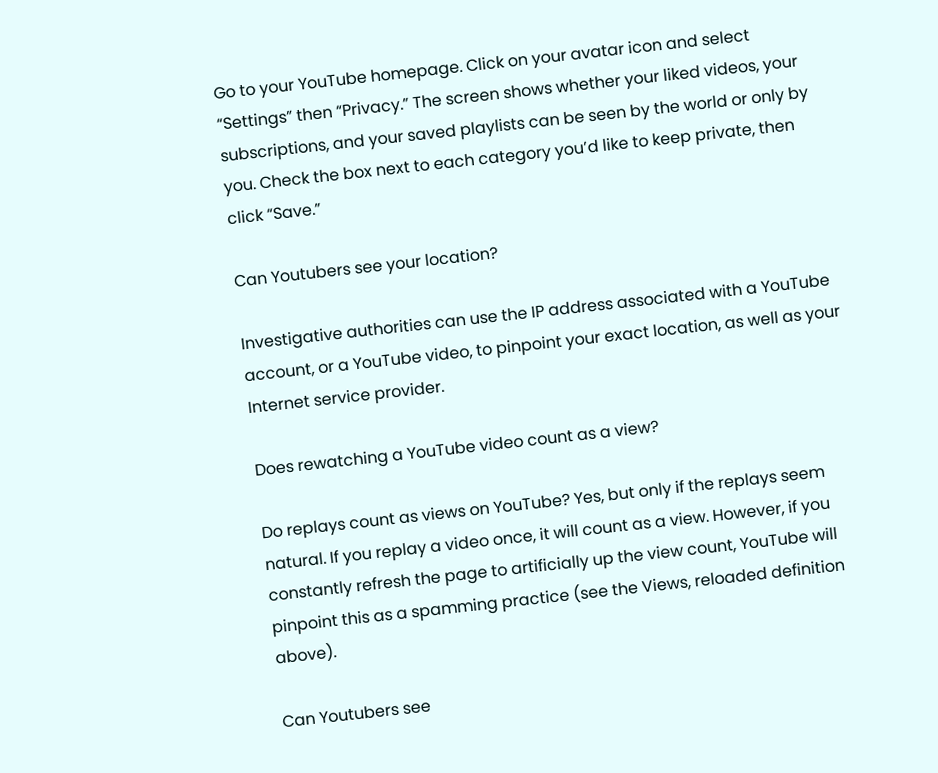Go to your YouTube homepage. Click on your avatar icon and select “Settings” then “Privacy.” The screen shows whether your liked videos, your subscriptions, and your saved playlists can be seen by the world or only by you. Check the box next to each category you’d like to keep private, then click “Save.”

Can Youtubers see your location?

Investigative authorities can use the IP address associated with a YouTube account, or a YouTube video, to pinpoint your exact location, as well as your Internet service provider.

Does rewatching a YouTube video count as a view?

Do replays count as views on YouTube? Yes, but only if the replays seem natural. If you replay a video once, it will count as a view. However, if you constantly refresh the page to artificially up the view count, YouTube will pinpoint this as a spamming practice (see the Views, reloaded definition above).

Can Youtubers see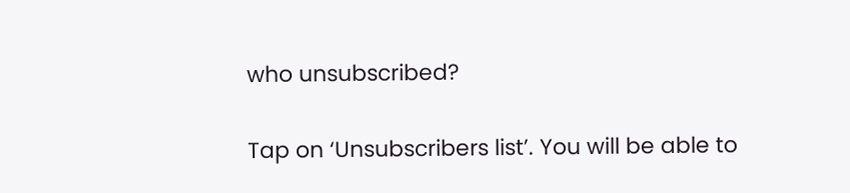who unsubscribed?

Tap on ‘Unsubscribers list’. You will be able to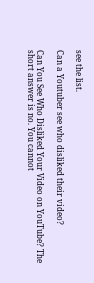see the list.

Can a Youtuber see who disliked their video?

Can You See Who Disliked Your Video on YouTube? The short answer is no. You cannot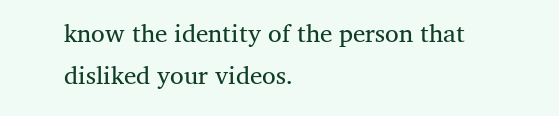know the identity of the person that disliked your videos.